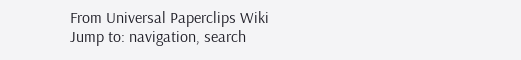From Universal Paperclips Wiki
Jump to: navigation, search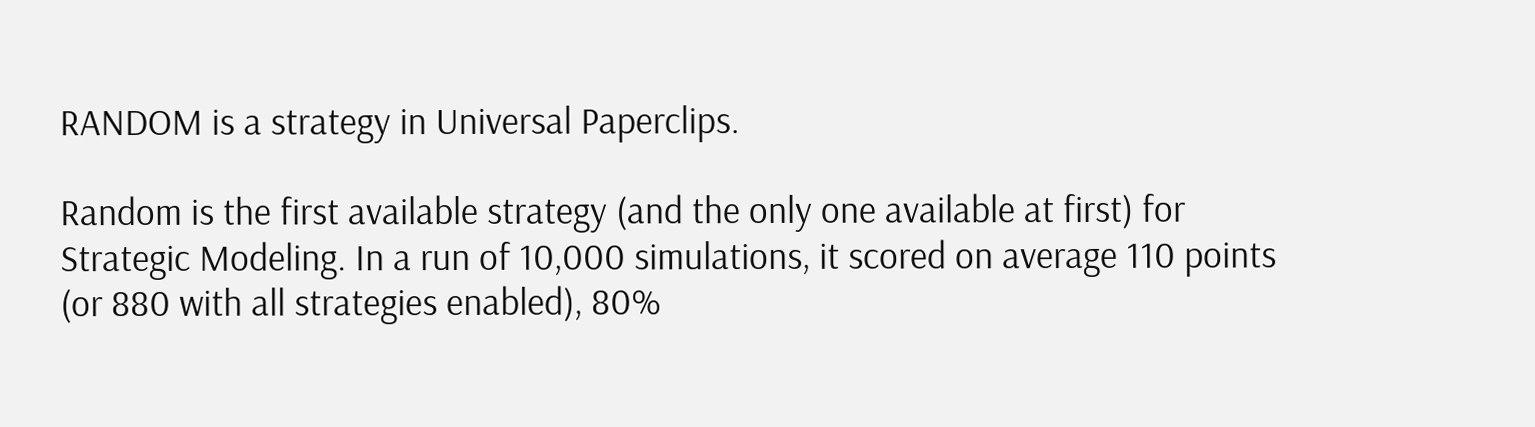RANDOM is a strategy in Universal Paperclips.

Random is the first available strategy (and the only one available at first) for Strategic Modeling. In a run of 10,000 simulations, it scored on average 110 points (or 880 with all strategies enabled), 80%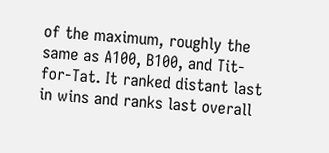of the maximum, roughly the same as A100, B100, and Tit-for-Tat. It ranked distant last in wins and ranks last overall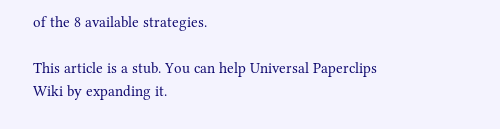of the 8 available strategies.

This article is a stub. You can help Universal Paperclips Wiki by expanding it.